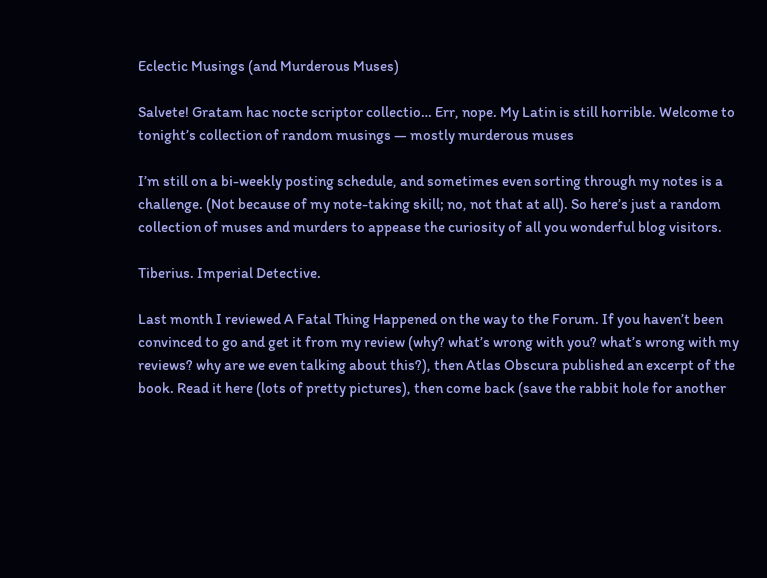Eclectic Musings (and Murderous Muses)

Salvete! Gratam hac nocte scriptor collectio… Err, nope. My Latin is still horrible. Welcome to tonight’s collection of random musings — mostly murderous muses

I’m still on a bi-weekly posting schedule, and sometimes even sorting through my notes is a challenge. (Not because of my note-taking skill; no, not that at all). So here’s just a random collection of muses and murders to appease the curiosity of all you wonderful blog visitors.

Tiberius. Imperial Detective.

Last month I reviewed A Fatal Thing Happened on the way to the Forum. If you haven’t been convinced to go and get it from my review (why? what’s wrong with you? what’s wrong with my reviews? why are we even talking about this?), then Atlas Obscura published an excerpt of the book. Read it here (lots of pretty pictures), then come back (save the rabbit hole for another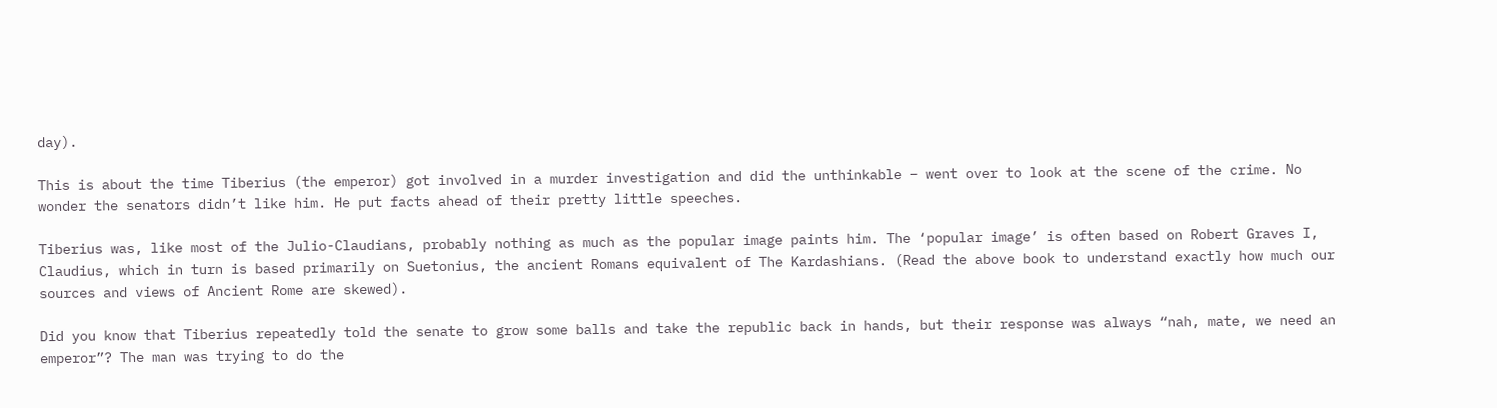day).

This is about the time Tiberius (the emperor) got involved in a murder investigation and did the unthinkable – went over to look at the scene of the crime. No wonder the senators didn’t like him. He put facts ahead of their pretty little speeches.

Tiberius was, like most of the Julio-Claudians, probably nothing as much as the popular image paints him. The ‘popular image’ is often based on Robert Graves I, Claudius, which in turn is based primarily on Suetonius, the ancient Romans equivalent of The Kardashians. (Read the above book to understand exactly how much our sources and views of Ancient Rome are skewed).

Did you know that Tiberius repeatedly told the senate to grow some balls and take the republic back in hands, but their response was always “nah, mate, we need an emperor”? The man was trying to do the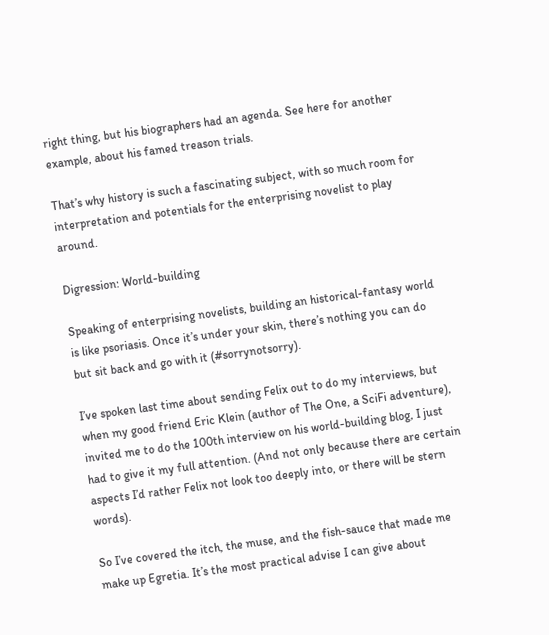right thing, but his biographers had an agenda. See here for another example, about his famed treason trials.

That’s why history is such a fascinating subject, with so much room for interpretation and potentials for the enterprising novelist to play around.

Digression: World-building

Speaking of enterprising novelists, building an historical-fantasy world is like psoriasis. Once it’s under your skin, there’s nothing you can do but sit back and go with it (#sorrynotsorry).

I’ve spoken last time about sending Felix out to do my interviews, but when my good friend Eric Klein (author of The One, a SciFi adventure), invited me to do the 100th interview on his world-building blog, I just had to give it my full attention. (And not only because there are certain aspects I’d rather Felix not look too deeply into, or there will be stern words).

So I’ve covered the itch, the muse, and the fish-sauce that made me make up Egretia. It’s the most practical advise I can give about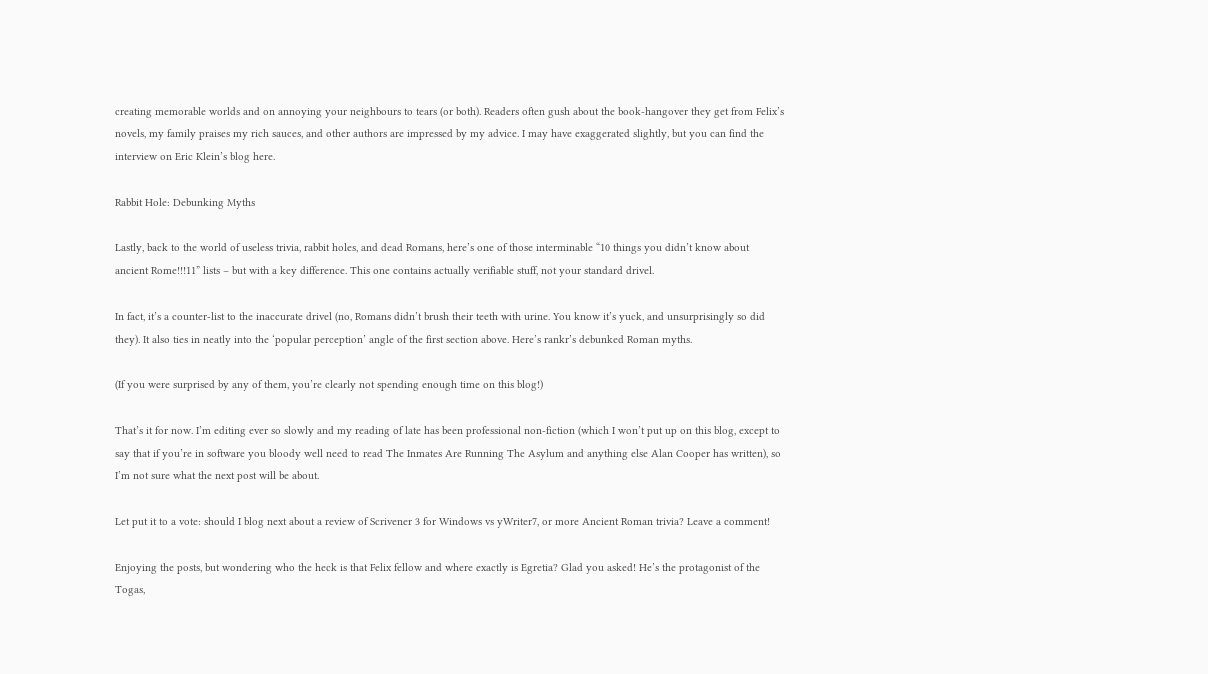creating memorable worlds and on annoying your neighbours to tears (or both). Readers often gush about the book-hangover they get from Felix’s novels, my family praises my rich sauces, and other authors are impressed by my advice. I may have exaggerated slightly, but you can find the interview on Eric Klein’s blog here.

Rabbit Hole: Debunking Myths

Lastly, back to the world of useless trivia, rabbit holes, and dead Romans, here’s one of those interminable “10 things you didn’t know about ancient Rome!!!11” lists – but with a key difference. This one contains actually verifiable stuff, not your standard drivel.

In fact, it’s a counter-list to the inaccurate drivel (no, Romans didn’t brush their teeth with urine. You know it’s yuck, and unsurprisingly so did they). It also ties in neatly into the ‘popular perception’ angle of the first section above. Here’s rankr’s debunked Roman myths.

(If you were surprised by any of them, you’re clearly not spending enough time on this blog!)

That’s it for now. I’m editing ever so slowly and my reading of late has been professional non-fiction (which I won’t put up on this blog, except to say that if you’re in software you bloody well need to read The Inmates Are Running The Asylum and anything else Alan Cooper has written), so I’m not sure what the next post will be about.

Let put it to a vote: should I blog next about a review of Scrivener 3 for Windows vs yWriter7, or more Ancient Roman trivia? Leave a comment!

Enjoying the posts, but wondering who the heck is that Felix fellow and where exactly is Egretia? Glad you asked! He’s the protagonist of the Togas,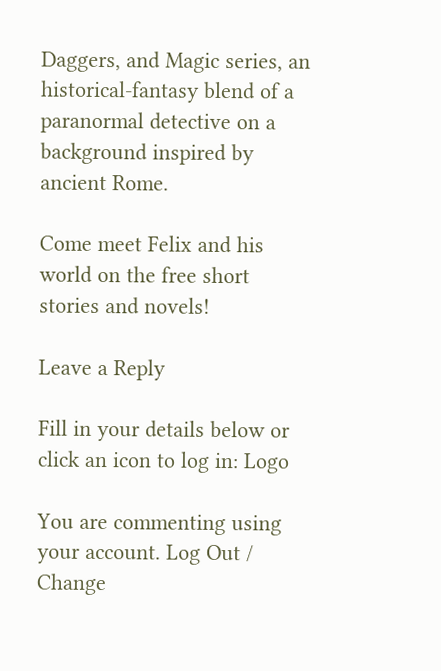Daggers, and Magic series, an historical-fantasy blend of a paranormal detective on a background inspired by ancient Rome.

Come meet Felix and his world on the free short stories and novels!

Leave a Reply

Fill in your details below or click an icon to log in: Logo

You are commenting using your account. Log Out /  Change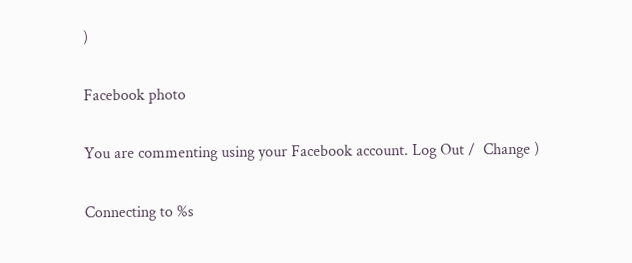)

Facebook photo

You are commenting using your Facebook account. Log Out /  Change )

Connecting to %s